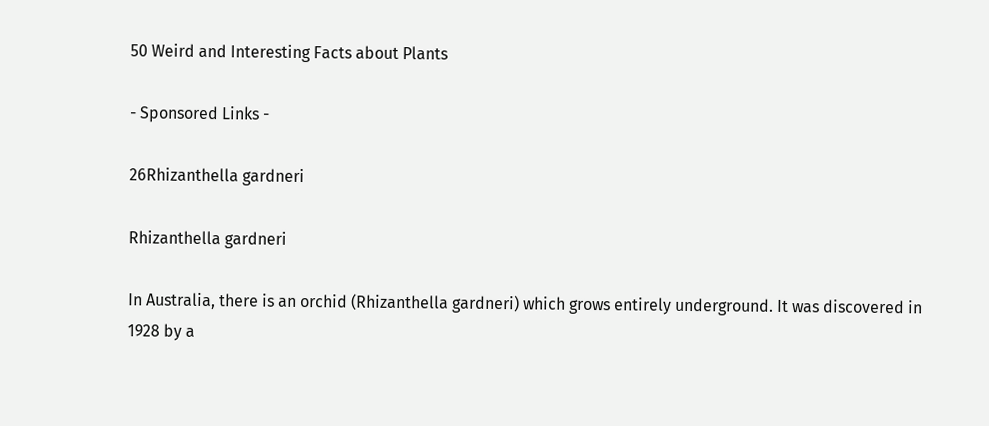50 Weird and Interesting Facts about Plants

- Sponsored Links -

26Rhizanthella gardneri

Rhizanthella gardneri

In Australia, there is an orchid (Rhizanthella gardneri) which grows entirely underground. It was discovered in 1928 by a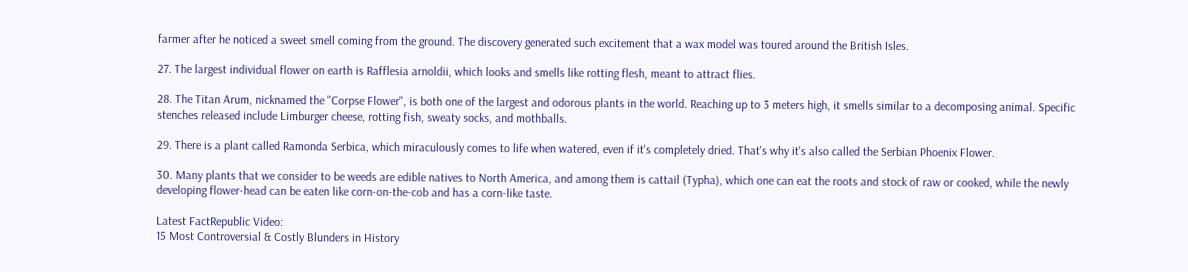farmer after he noticed a sweet smell coming from the ground. The discovery generated such excitement that a wax model was toured around the British Isles.

27. The largest individual flower on earth is Rafflesia arnoldii, which looks and smells like rotting flesh, meant to attract flies.

28. The Titan Arum, nicknamed the "Corpse Flower", is both one of the largest and odorous plants in the world. Reaching up to 3 meters high, it smells similar to a decomposing animal. Specific stenches released include Limburger cheese, rotting fish, sweaty socks, and mothballs.

29. There is a plant called Ramonda Serbica, which miraculously comes to life when watered, even if it's completely dried. That's why it's also called the Serbian Phoenix Flower.

30. Many plants that we consider to be weeds are edible natives to North America, and among them is cattail (Typha), which one can eat the roots and stock of raw or cooked, while the newly developing flower-head can be eaten like corn-on-the-cob and has a corn-like taste.

Latest FactRepublic Video:
15 Most Controversial & Costly Blunders in History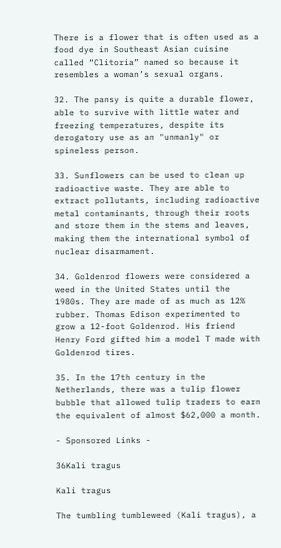There is a flower that is often used as a food dye in Southeast Asian cuisine called “Clitoria” named so because it resembles a woman’s sexual organs.

32. The pansy is quite a durable flower, able to survive with little water and freezing temperatures, despite its derogatory use as an "unmanly" or spineless person.

33. Sunflowers can be used to clean up radioactive waste. They are able to extract pollutants, including radioactive metal contaminants, through their roots and store them in the stems and leaves, making them the international symbol of nuclear disarmament.

34. Goldenrod flowers were considered a weed in the United States until the 1980s. They are made of as much as 12% rubber. Thomas Edison experimented to grow a 12-foot Goldenrod. His friend Henry Ford gifted him a model T made with Goldenrod tires.

35. In the 17th century in the Netherlands, there was a tulip flower bubble that allowed tulip traders to earn the equivalent of almost $62,000 a month.

- Sponsored Links -

36Kali tragus

Kali tragus

The tumbling tumbleweed (Kali tragus), a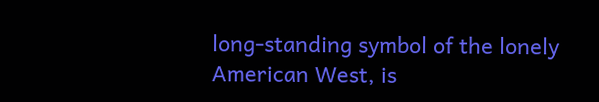long-standing symbol of the lonely American West, is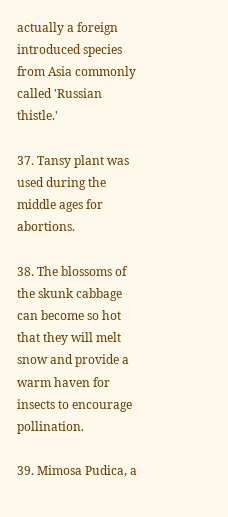actually a foreign introduced species from Asia commonly called 'Russian thistle.'

37. Tansy plant was used during the middle ages for abortions.

38. The blossoms of the skunk cabbage can become so hot that they will melt snow and provide a warm haven for insects to encourage pollination.

39. Mimosa Pudica, a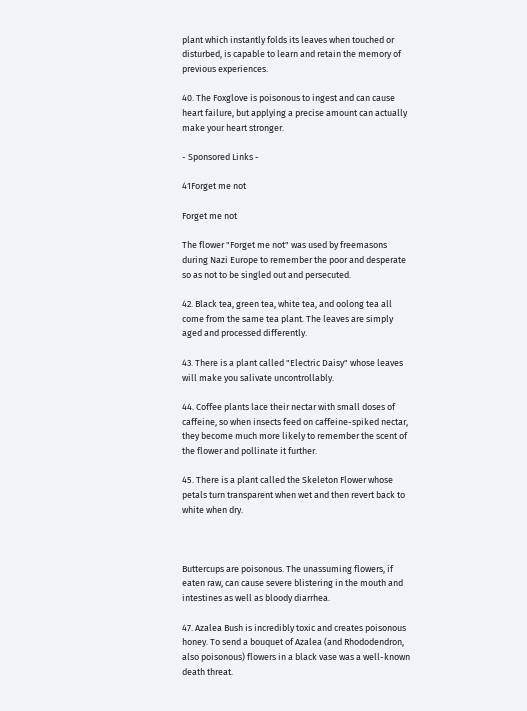plant which instantly folds its leaves when touched or disturbed, is capable to learn and retain the memory of previous experiences.

40. The Foxglove is poisonous to ingest and can cause heart failure, but applying a precise amount can actually make your heart stronger.

- Sponsored Links -

41Forget me not

Forget me not

The flower "Forget me not" was used by freemasons during Nazi Europe to remember the poor and desperate so as not to be singled out and persecuted.

42. Black tea, green tea, white tea, and oolong tea all come from the same tea plant. The leaves are simply aged and processed differently.

43. There is a plant called "Electric Daisy" whose leaves will make you salivate uncontrollably.

44. Coffee plants lace their nectar with small doses of caffeine, so when insects feed on caffeine-spiked nectar, they become much more likely to remember the scent of the flower and pollinate it further.

45. There is a plant called the Skeleton Flower whose petals turn transparent when wet and then revert back to white when dry.



Buttercups are poisonous. The unassuming flowers, if eaten raw, can cause severe blistering in the mouth and intestines as well as bloody diarrhea.

47. Azalea Bush is incredibly toxic and creates poisonous honey. To send a bouquet of Azalea (and Rhododendron, also poisonous) flowers in a black vase was a well-known death threat.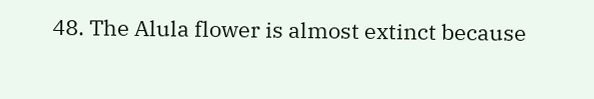48. The Alula flower is almost extinct because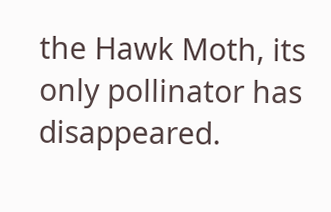the Hawk Moth, its only pollinator has disappeared.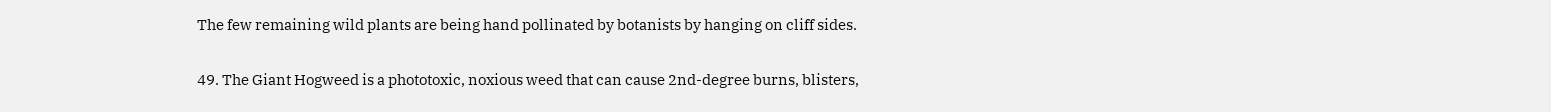The few remaining wild plants are being hand pollinated by botanists by hanging on cliff sides.

49. The Giant Hogweed is a phototoxic, noxious weed that can cause 2nd-degree burns, blisters,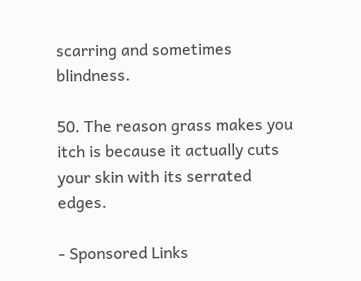scarring and sometimes blindness.

50. The reason grass makes you itch is because it actually cuts your skin with its serrated edges.

- Sponsored Links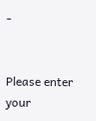-


Please enter your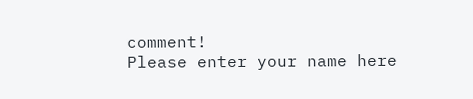comment!
Please enter your name here